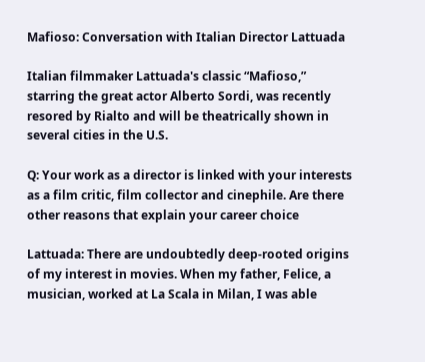Mafioso: Conversation with Italian Director Lattuada

Italian filmmaker Lattuada's classic “Mafioso,” starring the great actor Alberto Sordi, was recently resored by Rialto and will be theatrically shown in several cities in the U.S.

Q: Your work as a director is linked with your interests as a film critic, film collector and cinephile. Are there other reasons that explain your career choice

Lattuada: There are undoubtedly deep-rooted origins of my interest in movies. When my father, Felice, a musician, worked at La Scala in Milan, I was able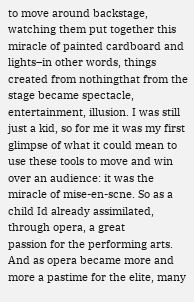to move around backstage, watching them put together this miracle of painted cardboard and lights–in other words, things created from nothingthat from the stage became spectacle, entertainment, illusion. I was still just a kid, so for me it was my first glimpse of what it could mean to use these tools to move and win over an audience: it was the miracle of mise-en-scne. So as a child Id already assimilated, through opera, a great
passion for the performing arts. And as opera became more and more a pastime for the elite, many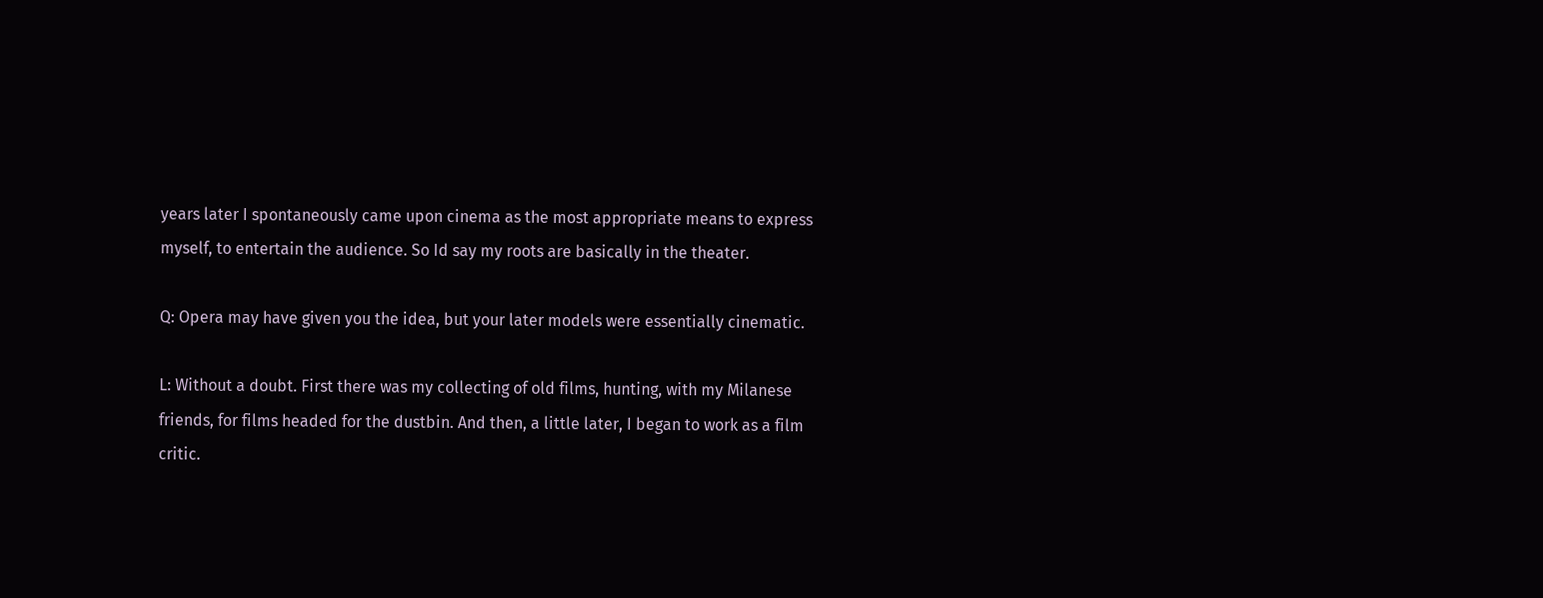years later I spontaneously came upon cinema as the most appropriate means to express myself, to entertain the audience. So Id say my roots are basically in the theater.

Q: Opera may have given you the idea, but your later models were essentially cinematic.

L: Without a doubt. First there was my collecting of old films, hunting, with my Milanese friends, for films headed for the dustbin. And then, a little later, I began to work as a film critic.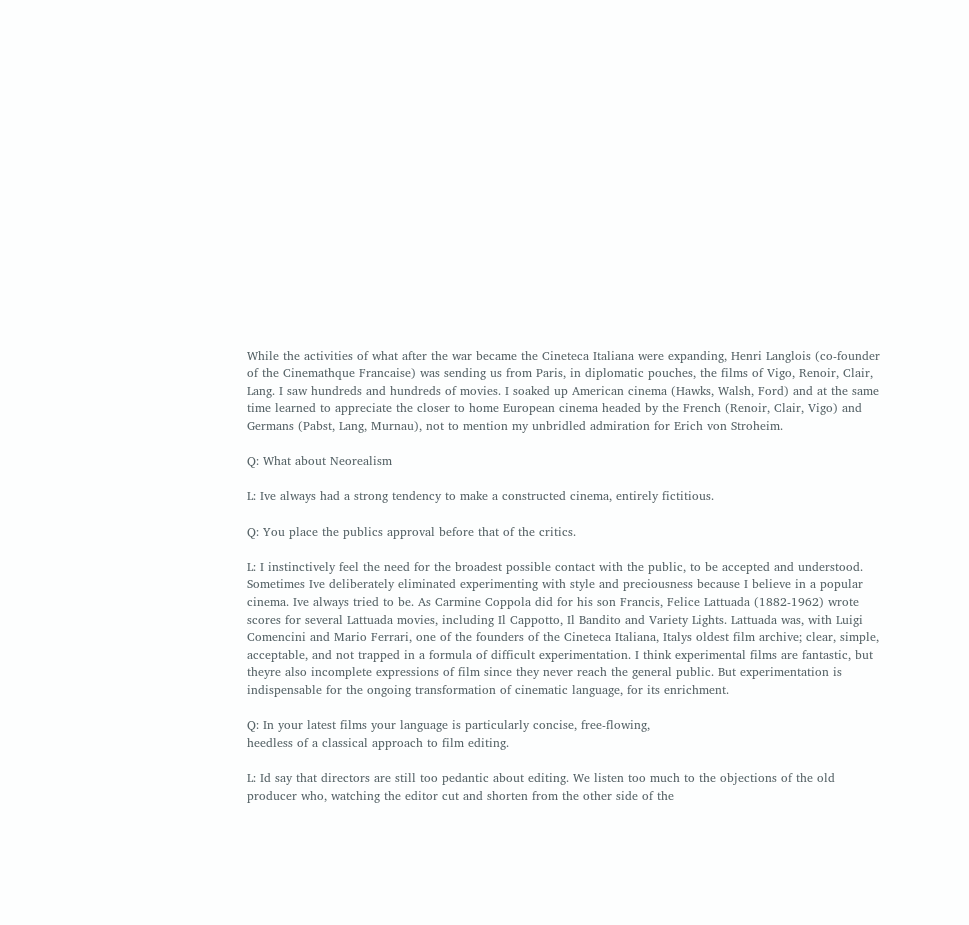While the activities of what after the war became the Cineteca Italiana were expanding, Henri Langlois (co-founder of the Cinemathque Francaise) was sending us from Paris, in diplomatic pouches, the films of Vigo, Renoir, Clair, Lang. I saw hundreds and hundreds of movies. I soaked up American cinema (Hawks, Walsh, Ford) and at the same time learned to appreciate the closer to home European cinema headed by the French (Renoir, Clair, Vigo) and Germans (Pabst, Lang, Murnau), not to mention my unbridled admiration for Erich von Stroheim.

Q: What about Neorealism

L: Ive always had a strong tendency to make a constructed cinema, entirely fictitious.

Q: You place the publics approval before that of the critics.

L: I instinctively feel the need for the broadest possible contact with the public, to be accepted and understood. Sometimes Ive deliberately eliminated experimenting with style and preciousness because I believe in a popular cinema. Ive always tried to be. As Carmine Coppola did for his son Francis, Felice Lattuada (1882-1962) wrote scores for several Lattuada movies, including Il Cappotto, Il Bandito and Variety Lights. Lattuada was, with Luigi Comencini and Mario Ferrari, one of the founders of the Cineteca Italiana, Italys oldest film archive; clear, simple, acceptable, and not trapped in a formula of difficult experimentation. I think experimental films are fantastic, but theyre also incomplete expressions of film since they never reach the general public. But experimentation is indispensable for the ongoing transformation of cinematic language, for its enrichment.

Q: In your latest films your language is particularly concise, free-flowing,
heedless of a classical approach to film editing.

L: Id say that directors are still too pedantic about editing. We listen too much to the objections of the old producer who, watching the editor cut and shorten from the other side of the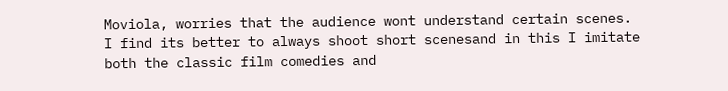Moviola, worries that the audience wont understand certain scenes. I find its better to always shoot short scenesand in this I imitate both the classic film comedies and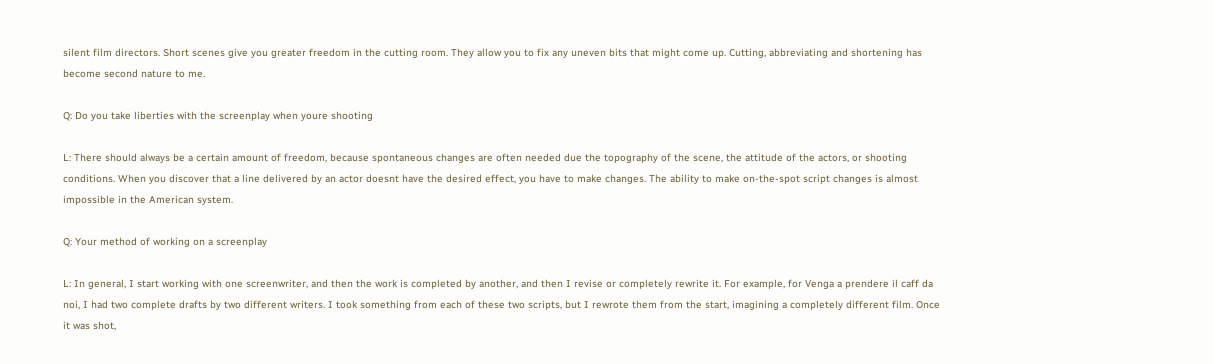silent film directors. Short scenes give you greater freedom in the cutting room. They allow you to fix any uneven bits that might come up. Cutting, abbreviating and shortening has become second nature to me.

Q: Do you take liberties with the screenplay when youre shooting

L: There should always be a certain amount of freedom, because spontaneous changes are often needed due the topography of the scene, the attitude of the actors, or shooting conditions. When you discover that a line delivered by an actor doesnt have the desired effect, you have to make changes. The ability to make on-the-spot script changes is almost impossible in the American system.

Q: Your method of working on a screenplay

L: In general, I start working with one screenwriter, and then the work is completed by another, and then I revise or completely rewrite it. For example, for Venga a prendere il caff da noi, I had two complete drafts by two different writers. I took something from each of these two scripts, but I rewrote them from the start, imagining a completely different film. Once it was shot,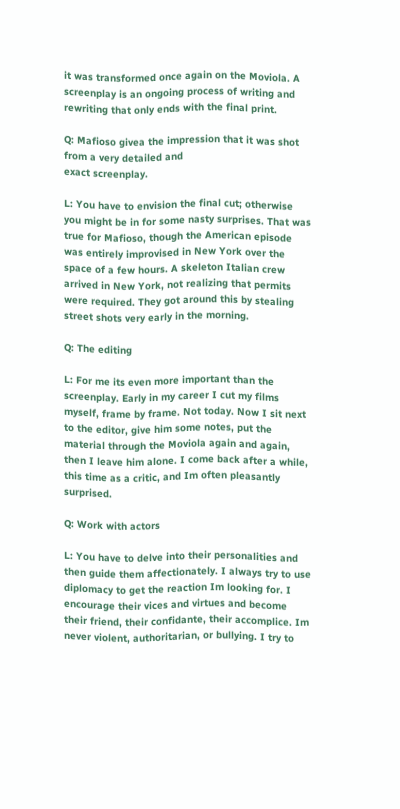it was transformed once again on the Moviola. A screenplay is an ongoing process of writing and rewriting that only ends with the final print.

Q: Mafioso givea the impression that it was shot from a very detailed and
exact screenplay.

L: You have to envision the final cut; otherwise you might be in for some nasty surprises. That was true for Mafioso, though the American episode was entirely improvised in New York over the space of a few hours. A skeleton Italian crew arrived in New York, not realizing that permits were required. They got around this by stealing street shots very early in the morning.

Q: The editing

L: For me its even more important than the screenplay. Early in my career I cut my films myself, frame by frame. Not today. Now I sit next to the editor, give him some notes, put the material through the Moviola again and again, then I leave him alone. I come back after a while, this time as a critic, and Im often pleasantly surprised.

Q: Work with actors

L: You have to delve into their personalities and then guide them affectionately. I always try to use diplomacy to get the reaction Im looking for. I encourage their vices and virtues and become their friend, their confidante, their accomplice. Im never violent, authoritarian, or bullying. I try to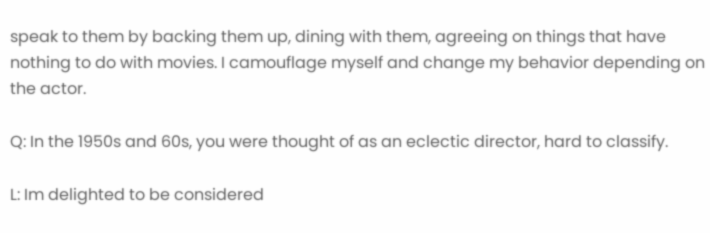speak to them by backing them up, dining with them, agreeing on things that have nothing to do with movies. I camouflage myself and change my behavior depending on the actor.

Q: In the 1950s and 60s, you were thought of as an eclectic director, hard to classify.

L: Im delighted to be considered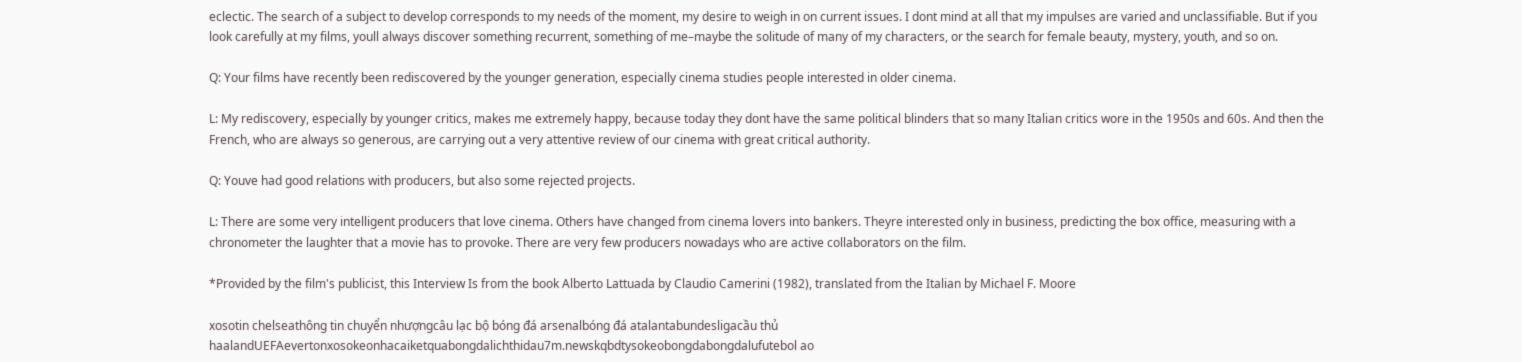eclectic. The search of a subject to develop corresponds to my needs of the moment, my desire to weigh in on current issues. I dont mind at all that my impulses are varied and unclassifiable. But if you look carefully at my films, youll always discover something recurrent, something of me–maybe the solitude of many of my characters, or the search for female beauty, mystery, youth, and so on.

Q: Your films have recently been rediscovered by the younger generation, especially cinema studies people interested in older cinema.

L: My rediscovery, especially by younger critics, makes me extremely happy, because today they dont have the same political blinders that so many Italian critics wore in the 1950s and 60s. And then the French, who are always so generous, are carrying out a very attentive review of our cinema with great critical authority.

Q: Youve had good relations with producers, but also some rejected projects.

L: There are some very intelligent producers that love cinema. Others have changed from cinema lovers into bankers. Theyre interested only in business, predicting the box office, measuring with a chronometer the laughter that a movie has to provoke. There are very few producers nowadays who are active collaborators on the film.

*Provided by the film's publicist, this Interview Is from the book Alberto Lattuada by Claudio Camerini (1982), translated from the Italian by Michael F. Moore

xosotin chelseathông tin chuyển nhượngcâu lạc bộ bóng đá arsenalbóng đá atalantabundesligacầu thủ haalandUEFAevertonxosokeonhacaiketquabongdalichthidau7m.newskqbdtysokeobongdabongdalufutebol ao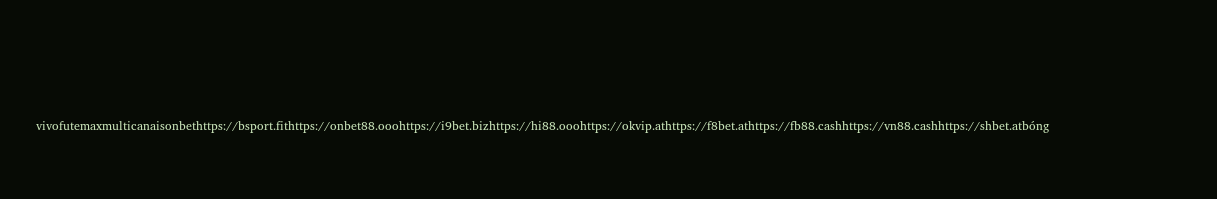vivofutemaxmulticanaisonbethttps://bsport.fithttps://onbet88.ooohttps://i9bet.bizhttps://hi88.ooohttps://okvip.athttps://f8bet.athttps://fb88.cashhttps://vn88.cashhttps://shbet.atbóng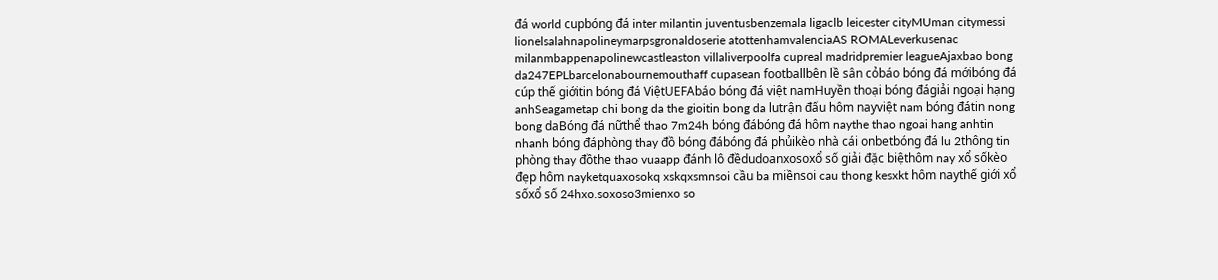đá world cupbóng đá inter milantin juventusbenzemala ligaclb leicester cityMUman citymessi lionelsalahnapolineymarpsgronaldoserie atottenhamvalenciaAS ROMALeverkusenac milanmbappenapolinewcastleaston villaliverpoolfa cupreal madridpremier leagueAjaxbao bong da247EPLbarcelonabournemouthaff cupasean footballbên lề sân cỏbáo bóng đá mớibóng đá cúp thế giớitin bóng đá ViệtUEFAbáo bóng đá việt namHuyền thoại bóng đágiải ngoại hạng anhSeagametap chi bong da the gioitin bong da lutrận đấu hôm nayviệt nam bóng đátin nong bong daBóng đá nữthể thao 7m24h bóng đábóng đá hôm naythe thao ngoai hang anhtin nhanh bóng đáphòng thay đồ bóng đábóng đá phủikèo nhà cái onbetbóng đá lu 2thông tin phòng thay đồthe thao vuaapp đánh lô đềdudoanxosoxổ số giải đặc biệthôm nay xổ sốkèo đẹp hôm nayketquaxosokq xskqxsmnsoi cầu ba miềnsoi cau thong kesxkt hôm naythế giới xổ sốxổ số 24hxo.soxoso3mienxo so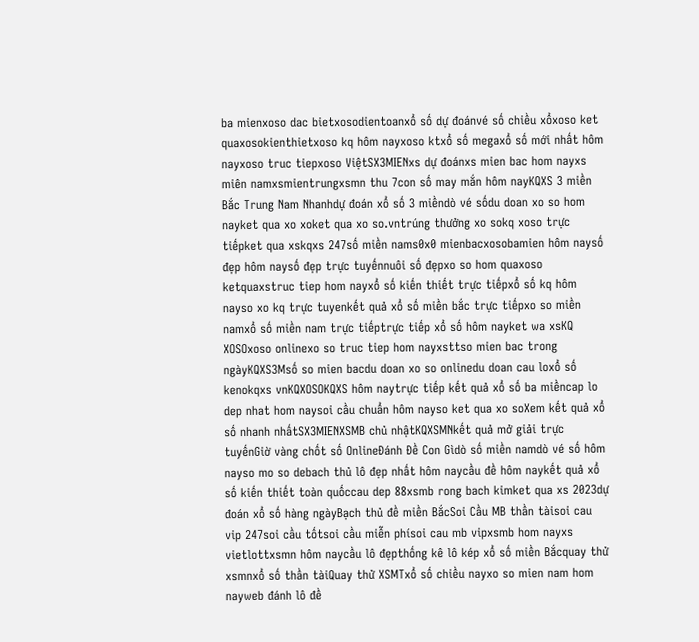ba mienxoso dac bietxosodientoanxổ số dự đoánvé số chiều xổxoso ket quaxosokienthietxoso kq hôm nayxoso ktxổ số megaxổ số mới nhất hôm nayxoso truc tiepxoso ViệtSX3MIENxs dự đoánxs mien bac hom nayxs miên namxsmientrungxsmn thu 7con số may mắn hôm nayKQXS 3 miền Bắc Trung Nam Nhanhdự đoán xổ số 3 miềndò vé sốdu doan xo so hom nayket qua xo xoket qua xo so.vntrúng thưởng xo sokq xoso trực tiếpket qua xskqxs 247số miền nams0x0 mienbacxosobamien hôm naysố đẹp hôm naysố đẹp trực tuyếnnuôi số đẹpxo so hom quaxoso ketquaxstruc tiep hom nayxổ số kiến thiết trực tiếpxổ số kq hôm nayso xo kq trực tuyenkết quả xổ số miền bắc trực tiếpxo so miền namxổ số miền nam trực tiếptrực tiếp xổ số hôm nayket wa xsKQ XOSOxoso onlinexo so truc tiep hom nayxsttso mien bac trong ngàyKQXS3Msố so mien bacdu doan xo so onlinedu doan cau loxổ số kenokqxs vnKQXOSOKQXS hôm naytrực tiếp kết quả xổ số ba miềncap lo dep nhat hom naysoi cầu chuẩn hôm nayso ket qua xo soXem kết quả xổ số nhanh nhấtSX3MIENXSMB chủ nhậtKQXSMNkết quả mở giải trực tuyếnGiờ vàng chốt số OnlineĐánh Đề Con Gìdò số miền namdò vé số hôm nayso mo so debach thủ lô đẹp nhất hôm naycầu đề hôm naykết quả xổ số kiến thiết toàn quốccau dep 88xsmb rong bach kimket qua xs 2023dự đoán xổ số hàng ngàyBạch thủ đề miền BắcSoi Cầu MB thần tàisoi cau vip 247soi cầu tốtsoi cầu miễn phísoi cau mb vipxsmb hom nayxs vietlottxsmn hôm naycầu lô đẹpthống kê lô kép xổ số miền Bắcquay thử xsmnxổ số thần tàiQuay thử XSMTxổ số chiều nayxo so mien nam hom nayweb đánh lô đề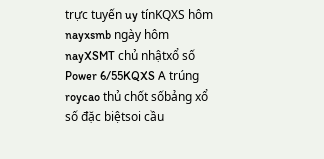trực tuyến uy tínKQXS hôm nayxsmb ngày hôm nayXSMT chủ nhậtxổ số Power 6/55KQXS A trúng roycao thủ chốt sốbảng xổ số đặc biệtsoi cầu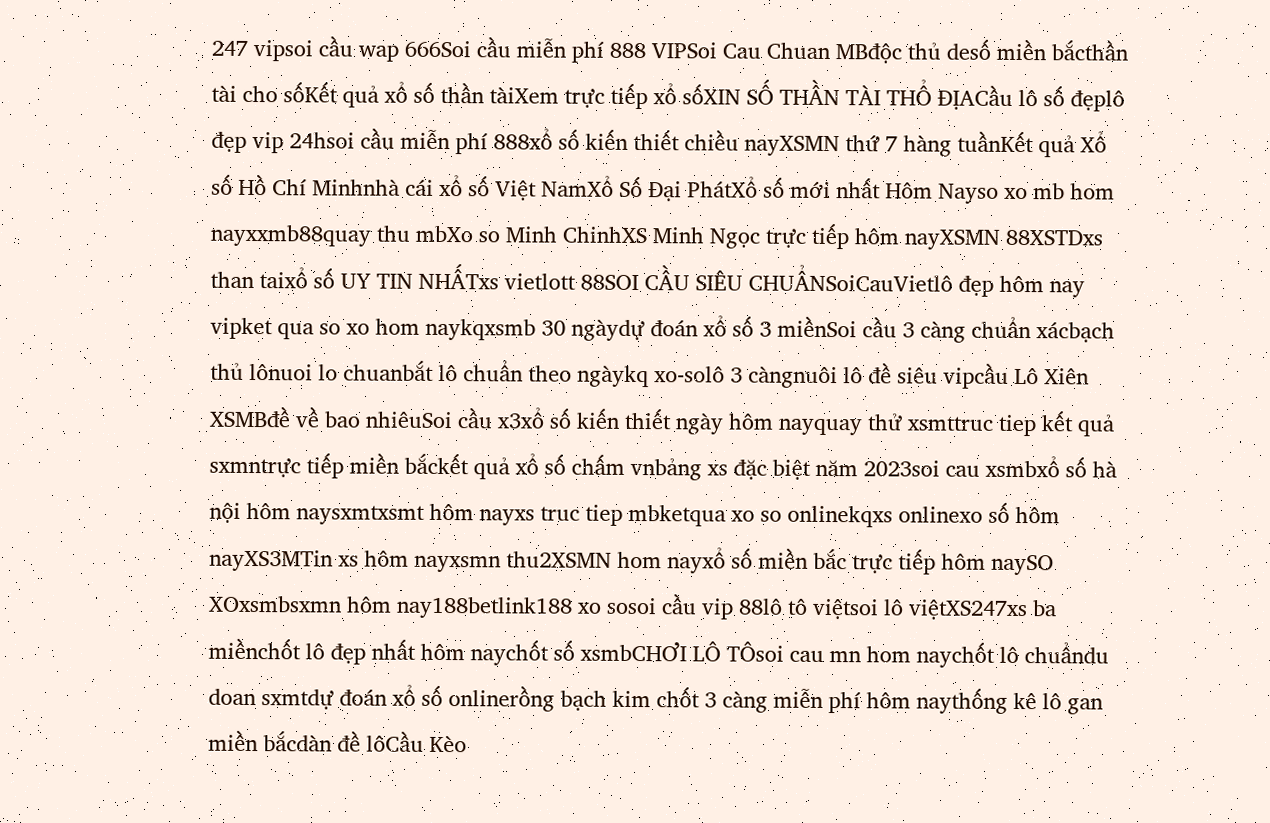247 vipsoi cầu wap 666Soi cầu miễn phí 888 VIPSoi Cau Chuan MBđộc thủ desố miền bắcthần tài cho sốKết quả xổ số thần tàiXem trực tiếp xổ sốXIN SỐ THẦN TÀI THỔ ĐỊACầu lô số đẹplô đẹp vip 24hsoi cầu miễn phí 888xổ số kiến thiết chiều nayXSMN thứ 7 hàng tuầnKết quả Xổ số Hồ Chí Minhnhà cái xổ số Việt NamXổ Số Đại PhátXổ số mới nhất Hôm Nayso xo mb hom nayxxmb88quay thu mbXo so Minh ChinhXS Minh Ngọc trực tiếp hôm nayXSMN 88XSTDxs than taixổ số UY TIN NHẤTxs vietlott 88SOI CẦU SIÊU CHUẨNSoiCauVietlô đẹp hôm nay vipket qua so xo hom naykqxsmb 30 ngàydự đoán xổ số 3 miềnSoi cầu 3 càng chuẩn xácbạch thủ lônuoi lo chuanbắt lô chuẩn theo ngàykq xo-solô 3 càngnuôi lô đề siêu vipcầu Lô Xiên XSMBđề về bao nhiêuSoi cầu x3xổ số kiến thiết ngày hôm nayquay thử xsmttruc tiep kết quả sxmntrực tiếp miền bắckết quả xổ số chấm vnbảng xs đặc biệt năm 2023soi cau xsmbxổ số hà nội hôm naysxmtxsmt hôm nayxs truc tiep mbketqua xo so onlinekqxs onlinexo số hôm nayXS3MTin xs hôm nayxsmn thu2XSMN hom nayxổ số miền bắc trực tiếp hôm naySO XOxsmbsxmn hôm nay188betlink188 xo sosoi cầu vip 88lô tô việtsoi lô việtXS247xs ba miềnchốt lô đẹp nhất hôm naychốt số xsmbCHƠI LÔ TÔsoi cau mn hom naychốt lô chuẩndu doan sxmtdự đoán xổ số onlinerồng bạch kim chốt 3 càng miễn phí hôm naythống kê lô gan miền bắcdàn đề lôCầu Kèo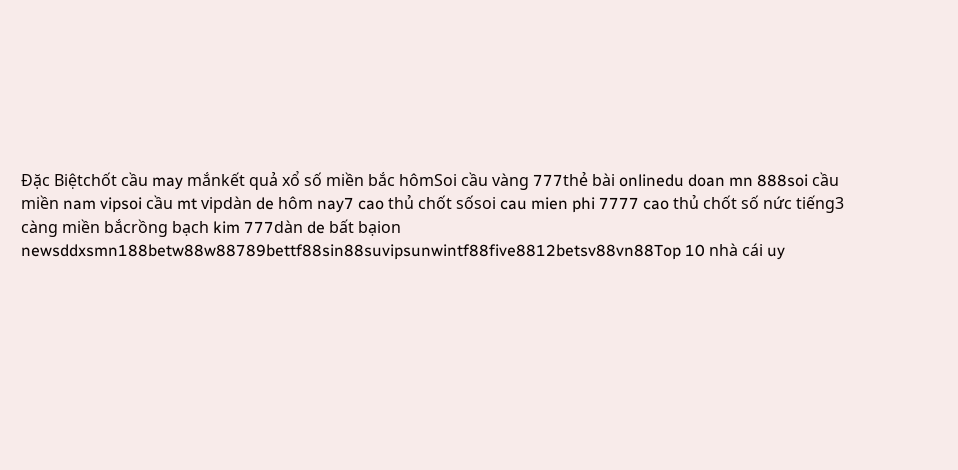Đặc Biệtchốt cầu may mắnkết quả xổ số miền bắc hômSoi cầu vàng 777thẻ bài onlinedu doan mn 888soi cầu miền nam vipsoi cầu mt vipdàn de hôm nay7 cao thủ chốt sốsoi cau mien phi 7777 cao thủ chốt số nức tiếng3 càng miền bắcrồng bạch kim 777dàn de bất bạion newsddxsmn188betw88w88789bettf88sin88suvipsunwintf88five8812betsv88vn88Top 10 nhà cái uy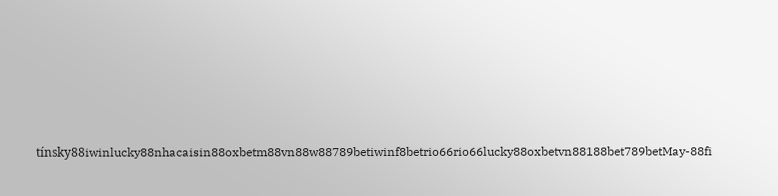tínsky88iwinlucky88nhacaisin88oxbetm88vn88w88789betiwinf8betrio66rio66lucky88oxbetvn88188bet789betMay-88fi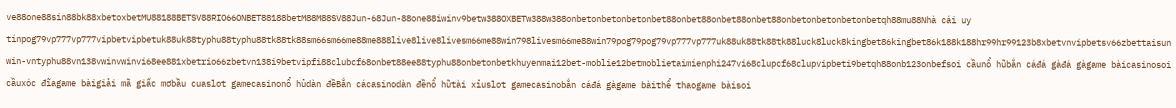ve88one88sin88bk88xbetoxbetMU88188BETSV88RIO66ONBET88188betM88M88SV88Jun-68Jun-88one88iwinv9betw388OXBETw388w388onbetonbetonbetonbet88onbet88onbet88onbet88onbetonbetonbetonbetqh88mu88Nhà cái uy tínpog79vp777vp777vipbetvipbetuk88uk88typhu88typhu88tk88tk88sm66sm66me88me888live8live8livesm66me88win798livesm66me88win79pog79pog79vp777vp777uk88uk88tk88tk88luck8luck8kingbet86kingbet86k188k188hr99hr99123b8xbetvnvipbetsv66zbettaisunwin-vntyphu88vn138vwinvwinvi68ee881xbetrio66zbetvn138i9betvipfi88clubcf68onbet88ee88typhu88onbetonbetkhuyenmai12bet-moblie12betmoblietaimienphi247vi68clupcf68clupvipbeti9betqh88onb123onbefsoi cầunổ hũbắn cáđá gàđá gàgame bàicasinosoi cầuxóc đĩagame bàigiải mã giấc mơbầu cuaslot gamecasinonổ hủdàn đềBắn cácasinodàn đềnổ hũtài xỉuslot gamecasinobắn cáđá gàgame bàithể thaogame bàisoi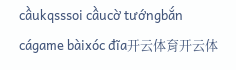cầukqsssoi cầucờ tướngbắn cágame bàixóc đĩa开云体育开云体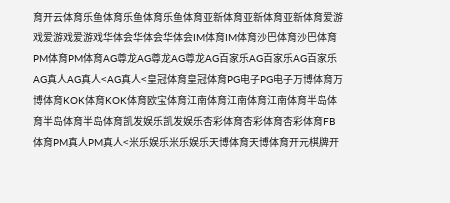育开云体育乐鱼体育乐鱼体育乐鱼体育亚新体育亚新体育亚新体育爱游戏爱游戏爱游戏华体会华体会华体会IM体育IM体育沙巴体育沙巴体育PM体育PM体育AG尊龙AG尊龙AG尊龙AG百家乐AG百家乐AG百家乐AG真人AG真人<AG真人<皇冠体育皇冠体育PG电子PG电子万博体育万博体育KOK体育KOK体育欧宝体育江南体育江南体育江南体育半岛体育半岛体育半岛体育凯发娱乐凯发娱乐杏彩体育杏彩体育杏彩体育FB体育PM真人PM真人<米乐娱乐米乐娱乐天博体育天博体育开元棋牌开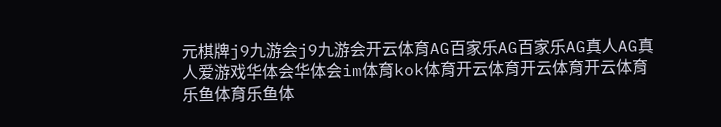元棋牌j9九游会j9九游会开云体育AG百家乐AG百家乐AG真人AG真人爱游戏华体会华体会im体育kok体育开云体育开云体育开云体育乐鱼体育乐鱼体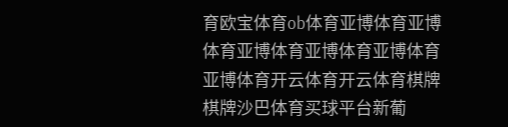育欧宝体育ob体育亚博体育亚博体育亚博体育亚博体育亚博体育亚博体育开云体育开云体育棋牌棋牌沙巴体育买球平台新葡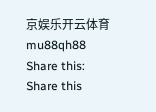京娱乐开云体育mu88qh88
Share this:
Share this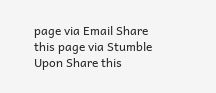page via Email Share this page via Stumble Upon Share this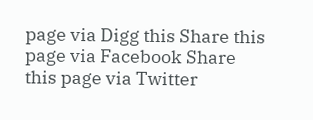page via Digg this Share this page via Facebook Share this page via Twitter